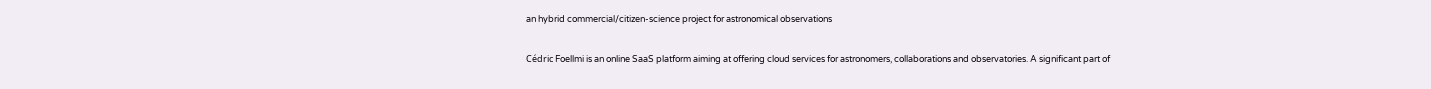an hybrid commercial/citizen-science project for astronomical observations

Cédric Foellmi is an online SaaS platform aiming at offering cloud services for astronomers, collaborations and observatories. A significant part of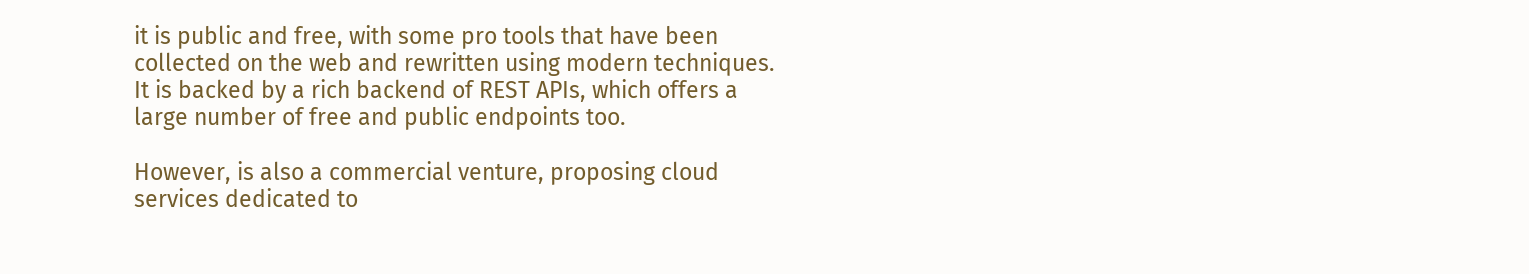it is public and free, with some pro tools that have been collected on the web and rewritten using modern techniques. It is backed by a rich backend of REST APIs, which offers a large number of free and public endpoints too.

However, is also a commercial venture, proposing cloud services dedicated to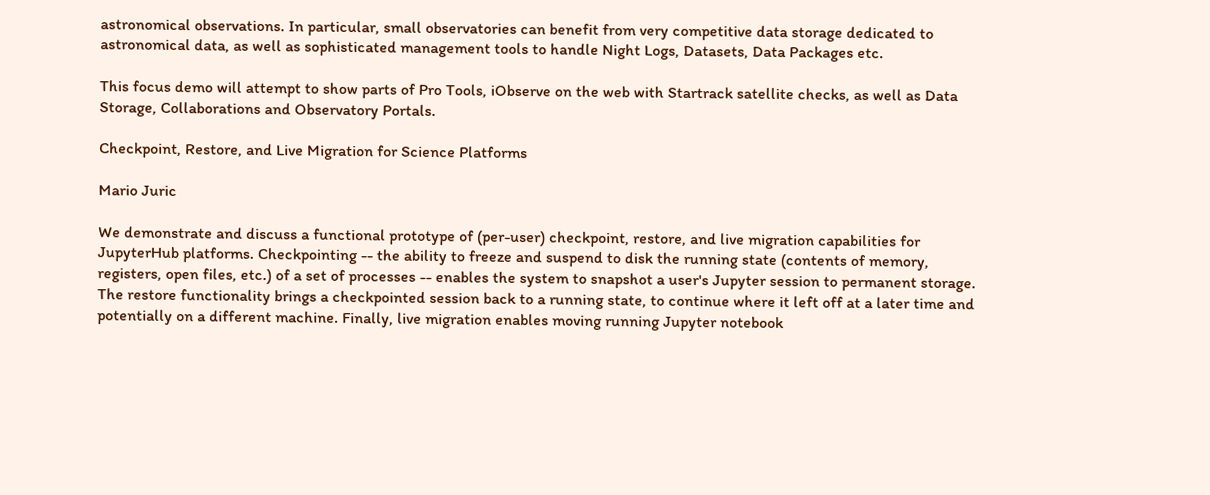astronomical observations. In particular, small observatories can benefit from very competitive data storage dedicated to astronomical data, as well as sophisticated management tools to handle Night Logs, Datasets, Data Packages etc.

This focus demo will attempt to show parts of Pro Tools, iObserve on the web with Startrack satellite checks, as well as Data Storage, Collaborations and Observatory Portals.

Checkpoint, Restore, and Live Migration for Science Platforms

Mario Juric

We demonstrate and discuss a functional prototype of (per-user) checkpoint, restore, and live migration capabilities for JupyterHub platforms. Checkpointing -- the ability to freeze and suspend to disk the running state (contents of memory, registers, open files, etc.) of a set of processes -- enables the system to snapshot a user's Jupyter session to permanent storage. The restore functionality brings a checkpointed session back to a running state, to continue where it left off at a later time and potentially on a different machine. Finally, live migration enables moving running Jupyter notebook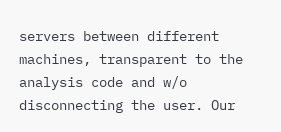servers between different machines, transparent to the analysis code and w/o disconnecting the user. Our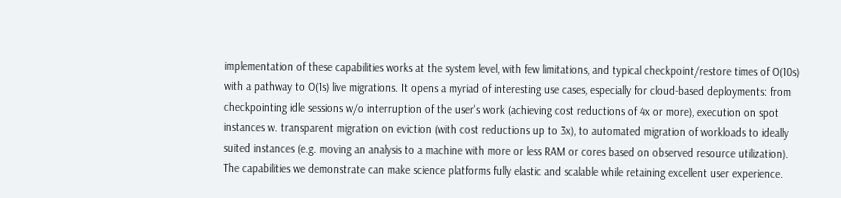implementation of these capabilities works at the system level, with few limitations, and typical checkpoint/restore times of O(10s) with a pathway to O(1s) live migrations. It opens a myriad of interesting use cases, especially for cloud-based deployments: from checkpointing idle sessions w/o interruption of the user's work (achieving cost reductions of 4x or more), execution on spot instances w. transparent migration on eviction (with cost reductions up to 3x), to automated migration of workloads to ideally suited instances (e.g. moving an analysis to a machine with more or less RAM or cores based on observed resource utilization). The capabilities we demonstrate can make science platforms fully elastic and scalable while retaining excellent user experience.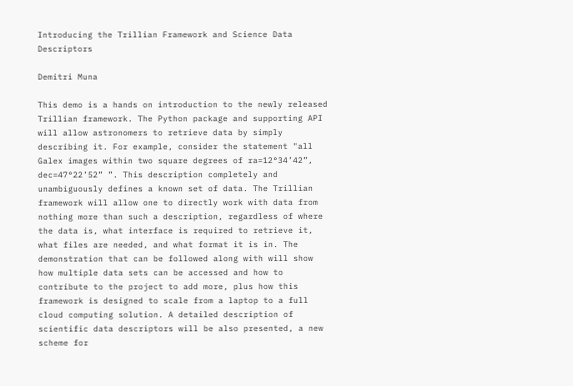Introducing the Trillian Framework and Science Data Descriptors

Demitri Muna

This demo is a hands on introduction to the newly released Trillian framework. The Python package and supporting API will allow astronomers to retrieve data by simply describing it. For example, consider the statement "all Galex images within two square degrees of ra=12°34’42”, dec=47°22’52” ”. This description completely and unambiguously defines a known set of data. The Trillian framework will allow one to directly work with data from nothing more than such a description, regardless of where the data is, what interface is required to retrieve it, what files are needed, and what format it is in. The demonstration that can be followed along with will show how multiple data sets can be accessed and how to contribute to the project to add more, plus how this framework is designed to scale from a laptop to a full cloud computing solution. A detailed description of scientific data descriptors will be also presented, a new scheme for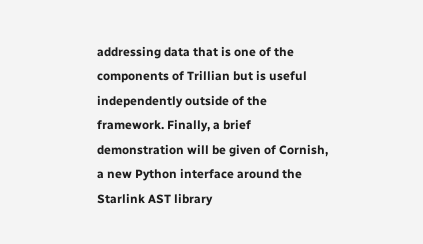addressing data that is one of the components of Trillian but is useful independently outside of the framework. Finally, a brief demonstration will be given of Cornish, a new Python interface around the Starlink AST library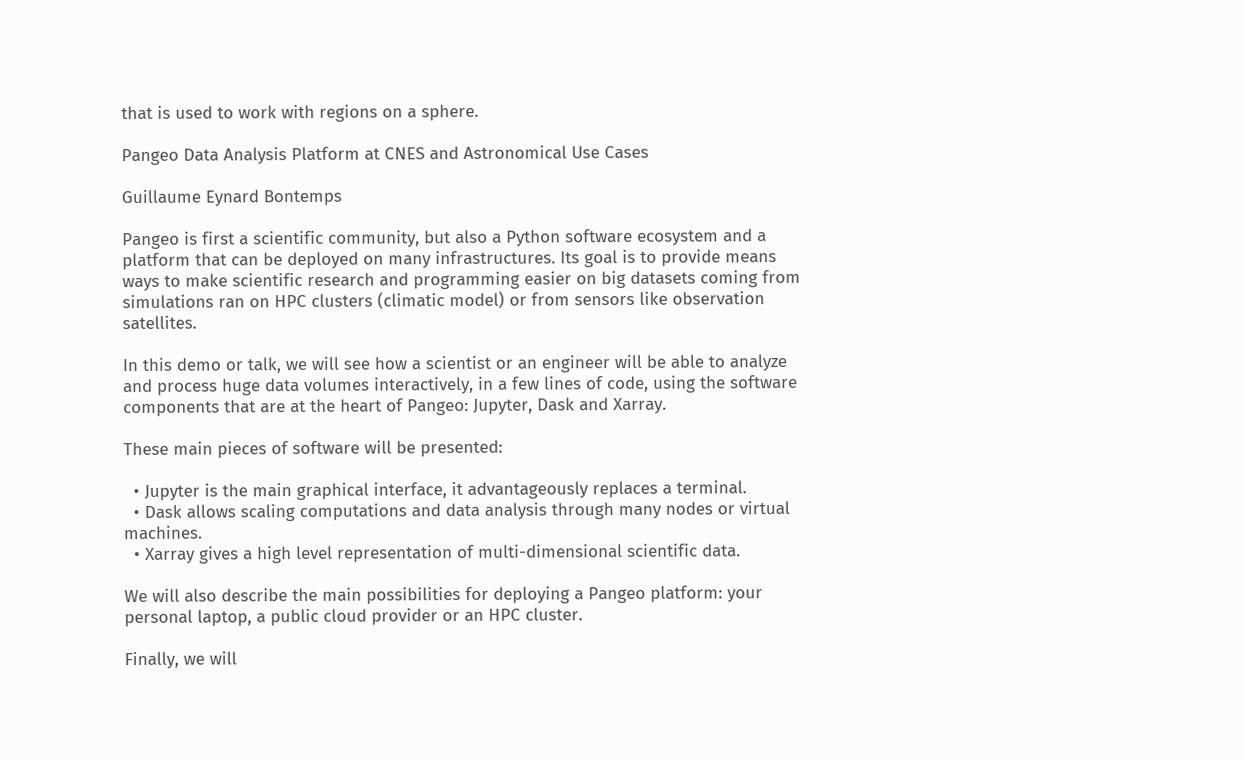that is used to work with regions on a sphere.

Pangeo Data Analysis Platform at CNES and Astronomical Use Cases

Guillaume Eynard Bontemps

Pangeo is first a scientific community, but also a Python software ecosystem and a platform that can be deployed on many infrastructures. Its goal is to provide means ways to make scientific research and programming easier on big datasets coming from simulations ran on HPC clusters (climatic model) or from sensors like observation satellites.

In this demo or talk, we will see how a scientist or an engineer will be able to analyze and process huge data volumes interactively, in a few lines of code, using the software components that are at the heart of Pangeo: Jupyter, Dask and Xarray.

These main pieces of software will be presented:

  • Jupyter is the main graphical interface, it advantageously replaces a terminal.
  • Dask allows scaling computations and data analysis through many nodes or virtual machines.
  • Xarray gives a high level representation of multi-dimensional scientific data.

We will also describe the main possibilities for deploying a Pangeo platform: your personal laptop, a public cloud provider or an HPC cluster.

Finally, we will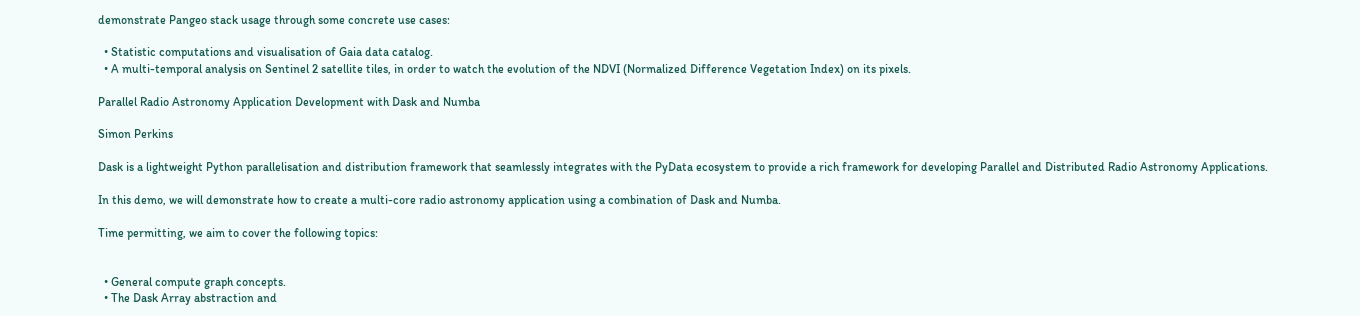demonstrate Pangeo stack usage through some concrete use cases:

  • Statistic computations and visualisation of Gaia data catalog.
  • A multi-temporal analysis on Sentinel 2 satellite tiles, in order to watch the evolution of the NDVI (Normalized Difference Vegetation Index) on its pixels.

Parallel Radio Astronomy Application Development with Dask and Numba

Simon Perkins

Dask is a lightweight Python parallelisation and distribution framework that seamlessly integrates with the PyData ecosystem to provide a rich framework for developing Parallel and Distributed Radio Astronomy Applications.

In this demo, we will demonstrate how to create a multi-core radio astronomy application using a combination of Dask and Numba.

Time permitting, we aim to cover the following topics:


  • General compute graph concepts.
  • The Dask Array abstraction and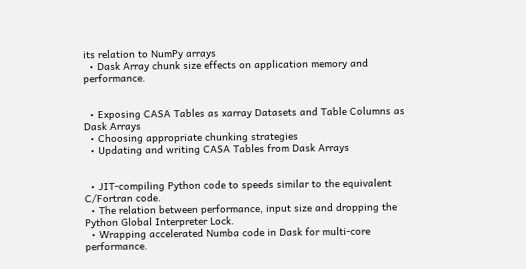its relation to NumPy arrays
  • Dask Array chunk size effects on application memory and performance.


  • Exposing CASA Tables as xarray Datasets and Table Columns as Dask Arrays
  • Choosing appropriate chunking strategies
  • Updating and writing CASA Tables from Dask Arrays


  • JIT-compiling Python code to speeds similar to the equivalent C/Fortran code.
  • The relation between performance, input size and dropping the Python Global Interpreter Lock.
  • Wrapping accelerated Numba code in Dask for multi-core performance.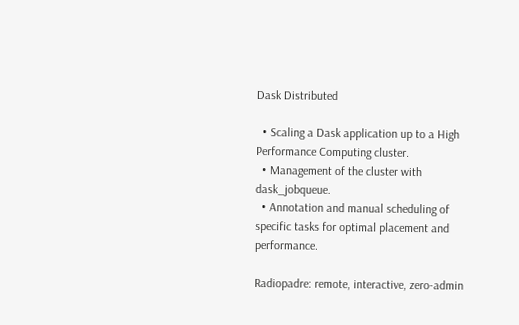Dask Distributed

  • Scaling a Dask application up to a High Performance Computing cluster.
  • Management of the cluster with dask_jobqueue.
  • Annotation and manual scheduling of specific tasks for optimal placement and performance.

Radiopadre: remote, interactive, zero-admin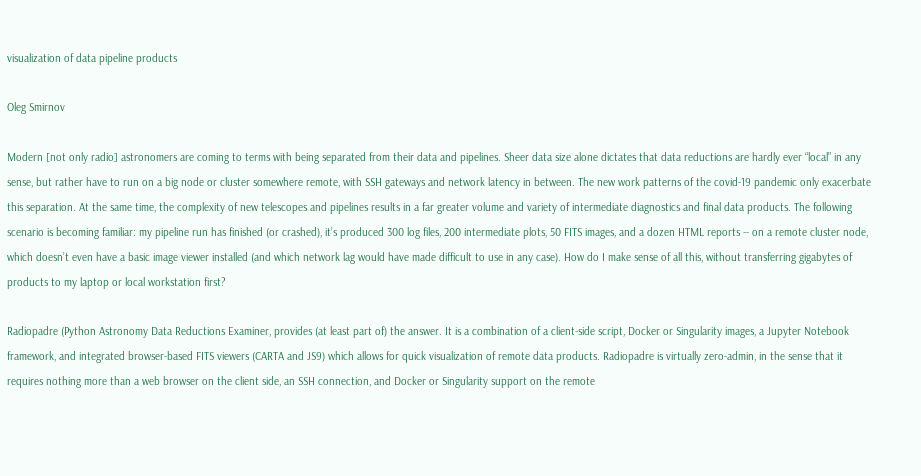visualization of data pipeline products

Oleg Smirnov

Modern [not only radio] astronomers are coming to terms with being separated from their data and pipelines. Sheer data size alone dictates that data reductions are hardly ever “local” in any sense, but rather have to run on a big node or cluster somewhere remote, with SSH gateways and network latency in between. The new work patterns of the covid-19 pandemic only exacerbate this separation. At the same time, the complexity of new telescopes and pipelines results in a far greater volume and variety of intermediate diagnostics and final data products. The following scenario is becoming familiar: my pipeline run has finished (or crashed), it’s produced 300 log files, 200 intermediate plots, 50 FITS images, and a dozen HTML reports -- on a remote cluster node, which doesn’t even have a basic image viewer installed (and which network lag would have made difficult to use in any case). How do I make sense of all this, without transferring gigabytes of products to my laptop or local workstation first?

Radiopadre (Python Astronomy Data Reductions Examiner, provides (at least part of) the answer. It is a combination of a client-side script, Docker or Singularity images, a Jupyter Notebook framework, and integrated browser-based FITS viewers (CARTA and JS9) which allows for quick visualization of remote data products. Radiopadre is virtually zero-admin, in the sense that it requires nothing more than a web browser on the client side, an SSH connection, and Docker or Singularity support on the remote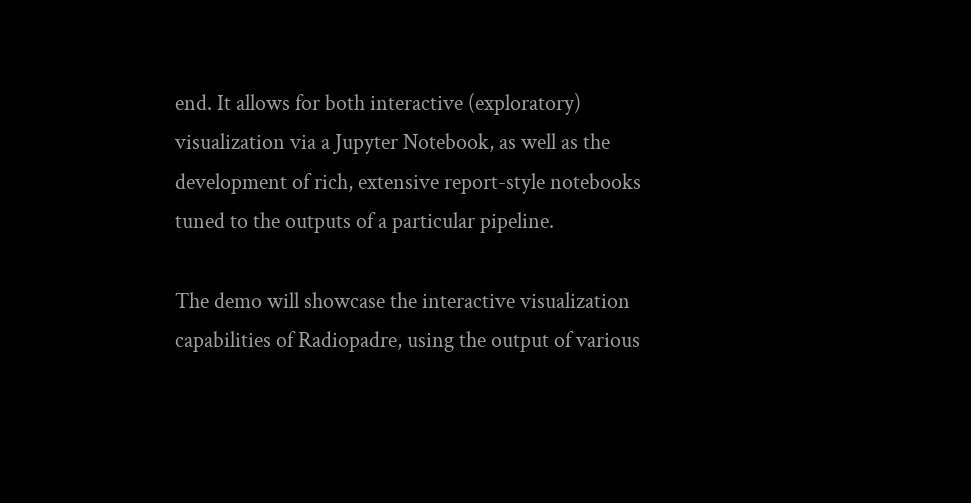end. It allows for both interactive (exploratory) visualization via a Jupyter Notebook, as well as the development of rich, extensive report-style notebooks tuned to the outputs of a particular pipeline.

The demo will showcase the interactive visualization capabilities of Radiopadre, using the output of various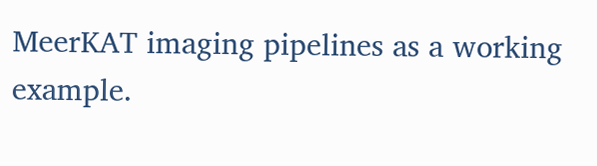MeerKAT imaging pipelines as a working example.